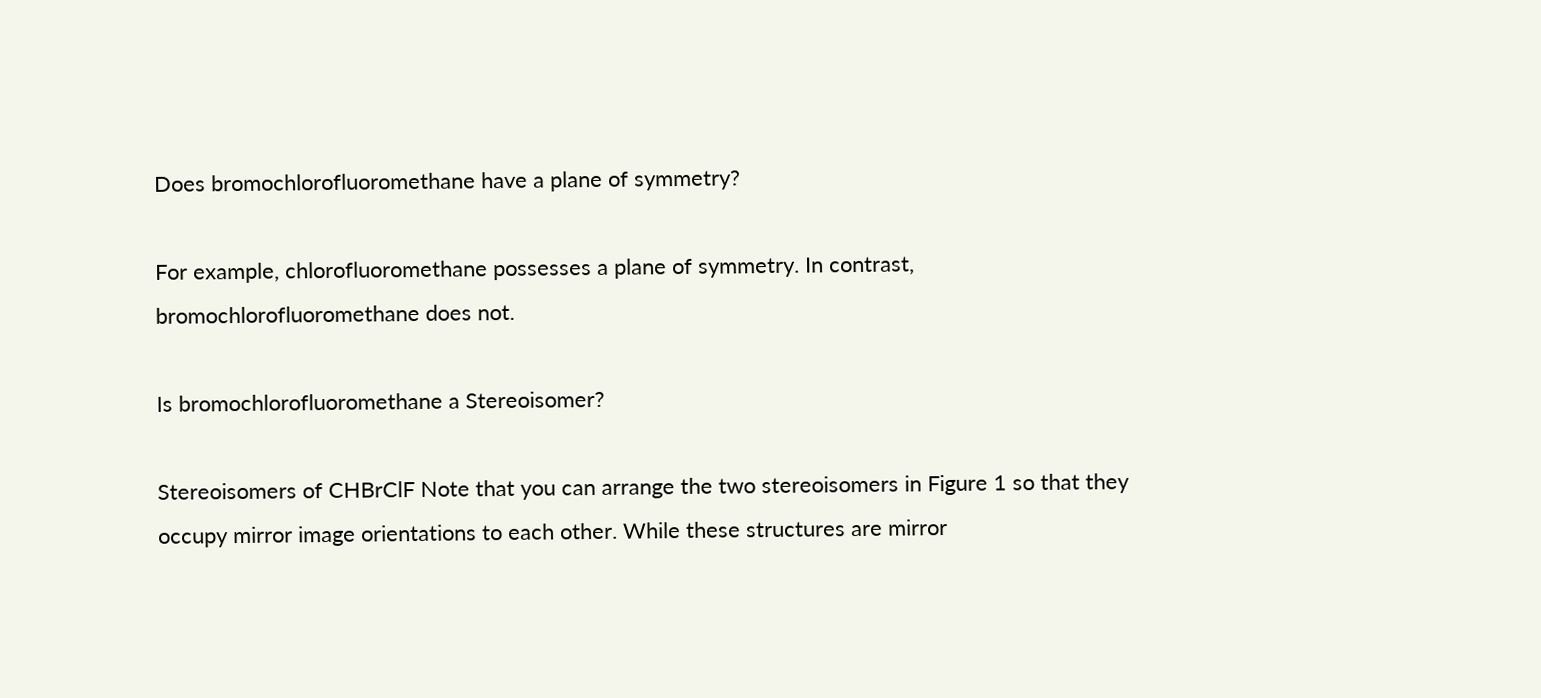Does bromochlorofluoromethane have a plane of symmetry?

For example, chlorofluoromethane possesses a plane of symmetry. In contrast, bromochlorofluoromethane does not.

Is bromochlorofluoromethane a Stereoisomer?

Stereoisomers of CHBrClF Note that you can arrange the two stereoisomers in Figure 1 so that they occupy mirror image orientations to each other. While these structures are mirror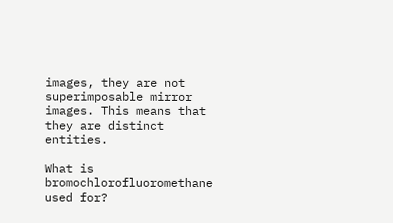images, they are not superimposable mirror images. This means that they are distinct entities.

What is bromochlorofluoromethane used for?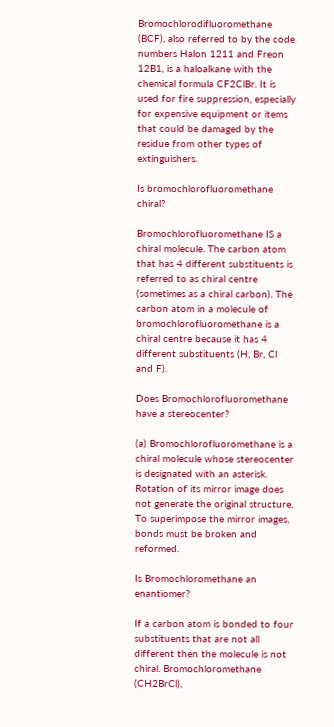Bromochlorodifluoromethane (BCF), also referred to by the code numbers Halon 1211 and Freon 12B1, is a haloalkane with the chemical formula CF2ClBr. It is used for fire suppression, especially for expensive equipment or items that could be damaged by the residue from other types of extinguishers.

Is bromochlorofluoromethane chiral?

Bromochlorofluoromethane IS a chiral molecule. The carbon atom that has 4 different substituents is referred to as chiral centre (sometimes as a chiral carbon). The carbon atom in a molecule of bromochlorofluoromethane is a chiral centre because it has 4 different substituents (H, Br, Cl and F).

Does Bromochlorofluoromethane have a stereocenter?

(a) Bromochlorofluoromethane is a chiral molecule whose stereocenter is designated with an asterisk. Rotation of its mirror image does not generate the original structure. To superimpose the mirror images, bonds must be broken and reformed.

Is Bromochloromethane an enantiomer?

If a carbon atom is bonded to four substituents that are not all different then the molecule is not chiral. Bromochloromethane (CH2BrCl),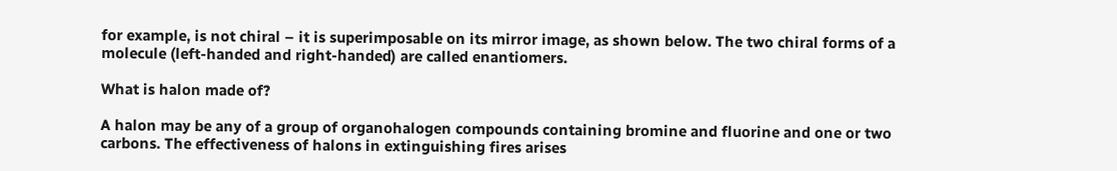for example, is not chiral – it is superimposable on its mirror image, as shown below. The two chiral forms of a molecule (left-handed and right-handed) are called enantiomers.

What is halon made of?

A halon may be any of a group of organohalogen compounds containing bromine and fluorine and one or two carbons. The effectiveness of halons in extinguishing fires arises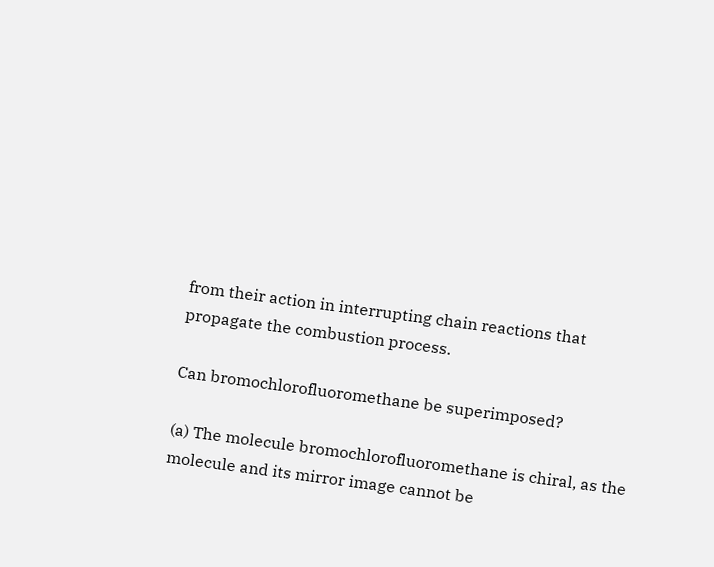from their action in interrupting chain reactions that propagate the combustion process.

Can bromochlorofluoromethane be superimposed?

(a) The molecule bromochlorofluoromethane is chiral, as the molecule and its mirror image cannot be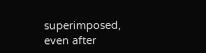superimposed, even after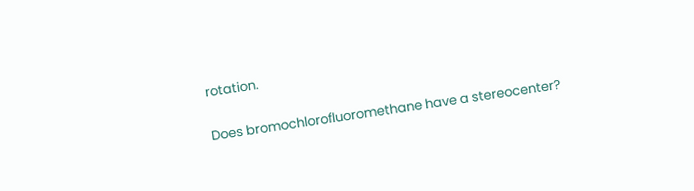rotation.

Does bromochlorofluoromethane have a stereocenter?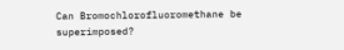Can Bromochlorofluoromethane be superimposed?